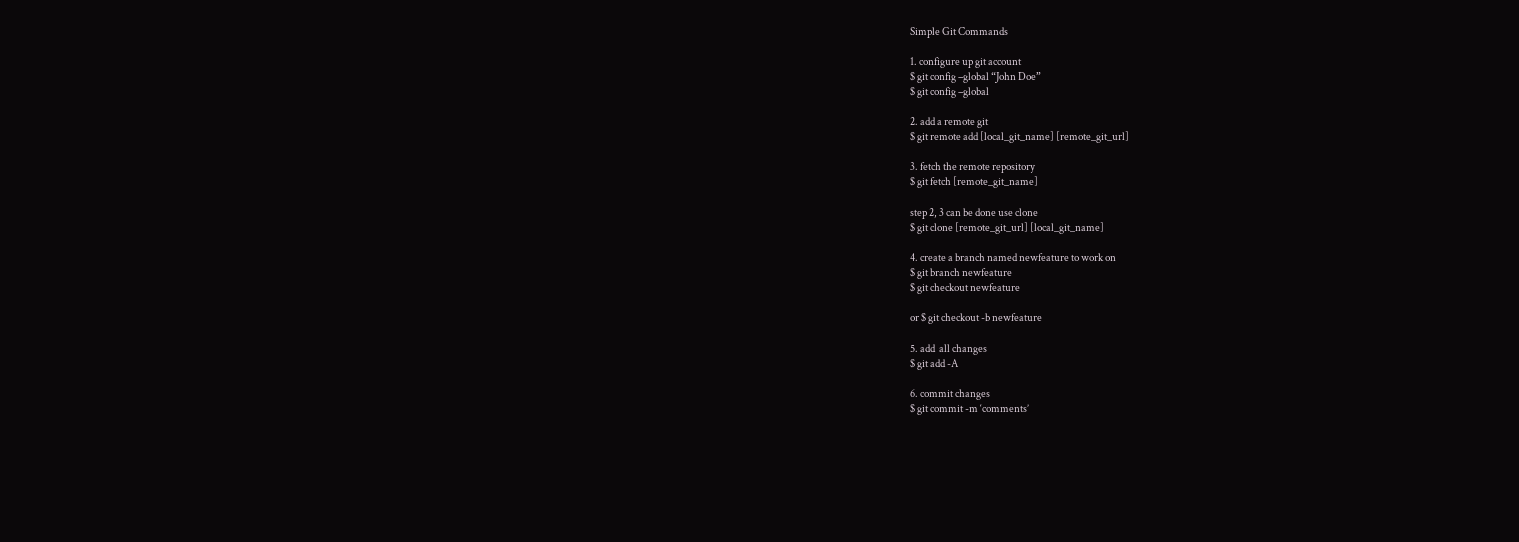Simple Git Commands

1. configure up git account
$ git config –global “John Doe”
$ git config –global

2. add a remote git
$ git remote add [local_git_name] [remote_git_url]

3. fetch the remote repository
$ git fetch [remote_git_name]

step 2, 3 can be done use clone
$ git clone [remote_git_url] [local_git_name]

4. create a branch named newfeature to work on
$ git branch newfeature
$ git checkout newfeature

or $ git checkout -b newfeature

5. add  all changes
$ git add -A

6. commit changes
$ git commit -m ‘comments’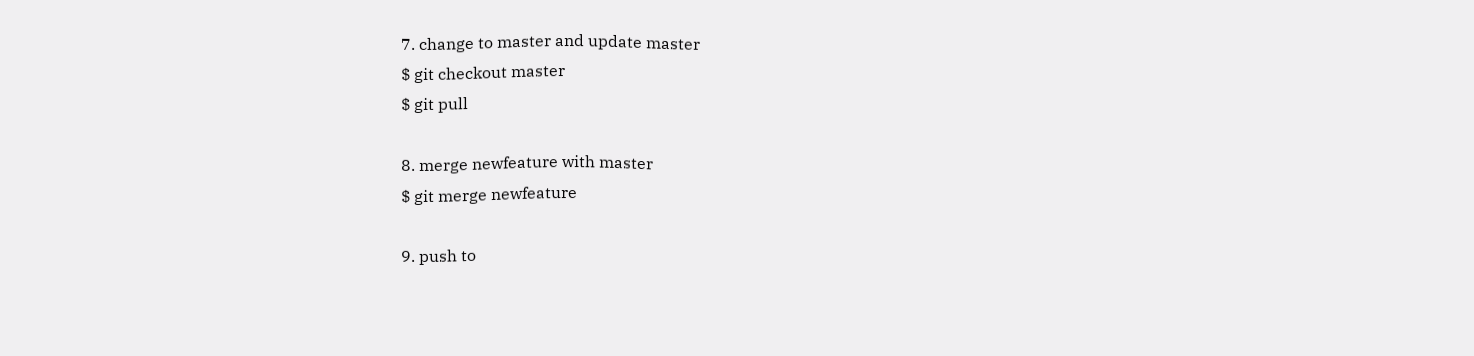7. change to master and update master
$ git checkout master
$ git pull

8. merge newfeature with master
$ git merge newfeature

9. push to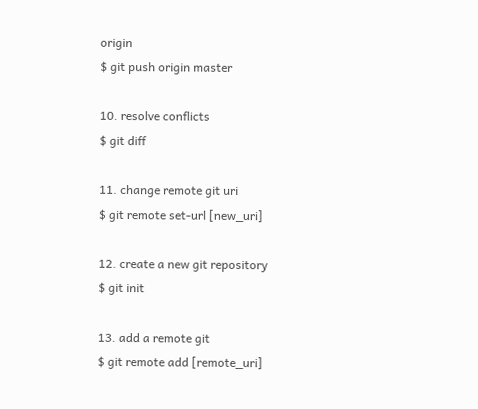origin
$ git push origin master

10. resolve conflicts
$ git diff

11. change remote git uri
$ git remote set-url [new_uri]

12. create a new git repository
$ git init

13. add a remote git
$ git remote add [remote_uri]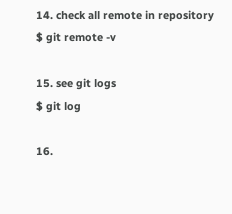14. check all remote in repository
$ git remote -v

15. see git logs
$ git log

16.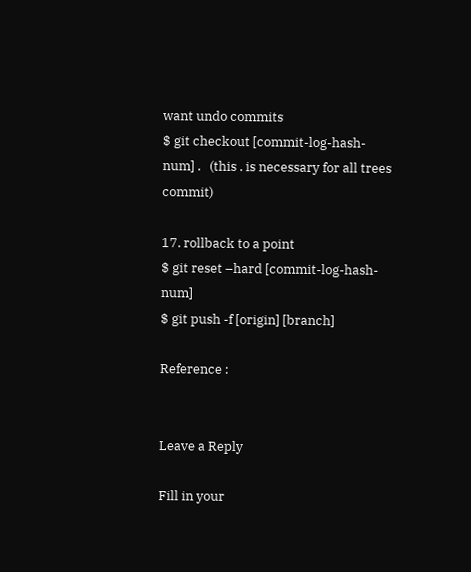want undo commits
$ git checkout [commit-log-hash-num] .   (this . is necessary for all trees commit)

17. rollback to a point
$ git reset –hard [commit-log-hash-num]
$ git push -f [origin] [branch]

Reference :


Leave a Reply

Fill in your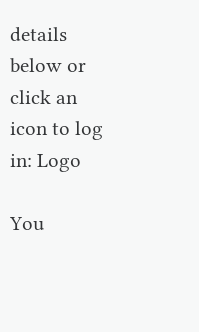details below or click an icon to log in: Logo

You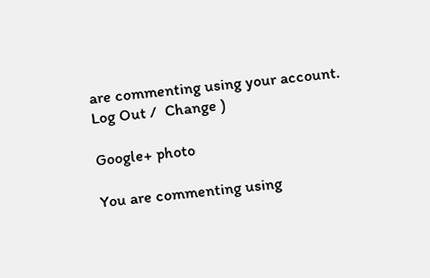are commenting using your account. Log Out /  Change )

Google+ photo

You are commenting using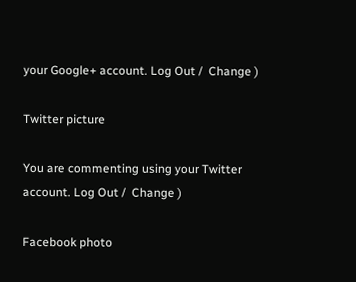your Google+ account. Log Out /  Change )

Twitter picture

You are commenting using your Twitter account. Log Out /  Change )

Facebook photo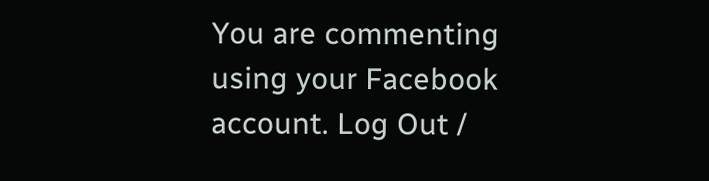You are commenting using your Facebook account. Log Out /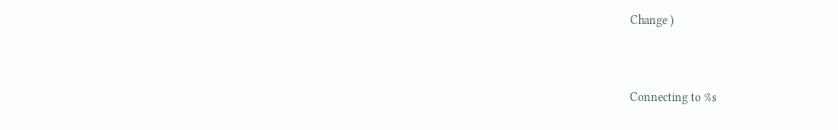Change )


Connecting to %s